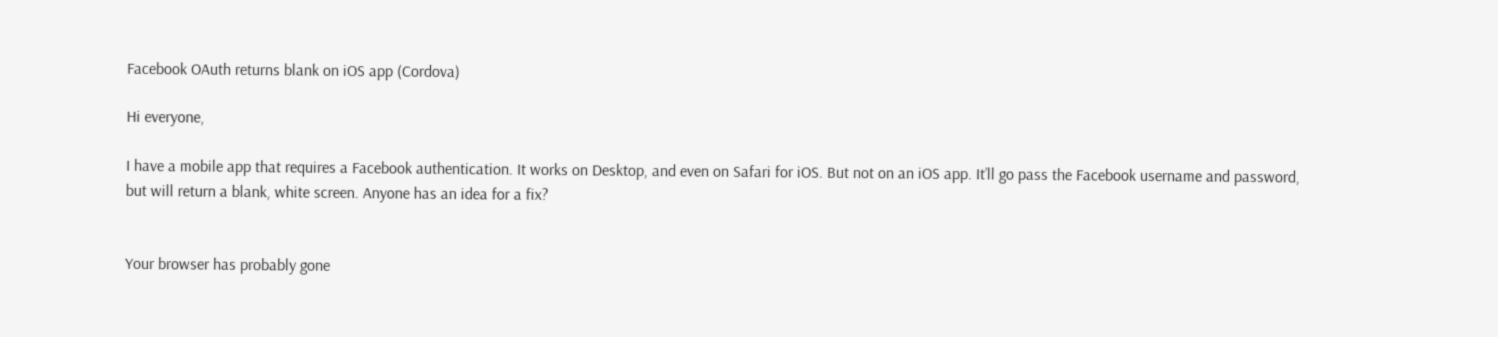Facebook OAuth returns blank on iOS app (Cordova)

Hi everyone,

I have a mobile app that requires a Facebook authentication. It works on Desktop, and even on Safari for iOS. But not on an iOS app. It’ll go pass the Facebook username and password, but will return a blank, white screen. Anyone has an idea for a fix?


Your browser has probably gone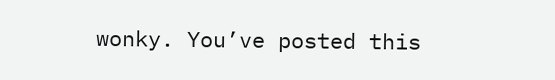wonky. You’ve posted this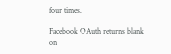four times.

Facebook OAuth returns blank on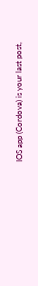IOS app (Cordova) is your last post,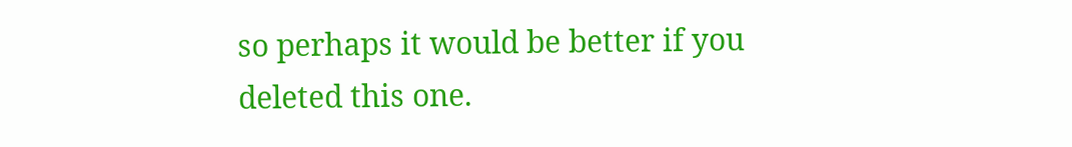so perhaps it would be better if you deleted this one.